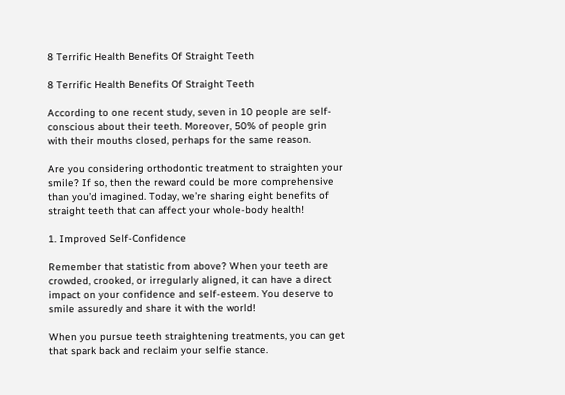8 Terrific Health Benefits Of Straight Teeth

8 Terrific Health Benefits Of Straight Teeth

According to one recent study, seven in 10 people are self-conscious about their teeth. Moreover, 50% of people grin with their mouths closed, perhaps for the same reason.

Are you considering orthodontic treatment to straighten your smile? If so, then the reward could be more comprehensive than you’d imagined. Today, we’re sharing eight benefits of straight teeth that can affect your whole-body health!

1. Improved Self-Confidence

Remember that statistic from above? When your teeth are crowded, crooked, or irregularly aligned, it can have a direct impact on your confidence and self-esteem. You deserve to smile assuredly and share it with the world!

When you pursue teeth straightening treatments, you can get that spark back and reclaim your selfie stance.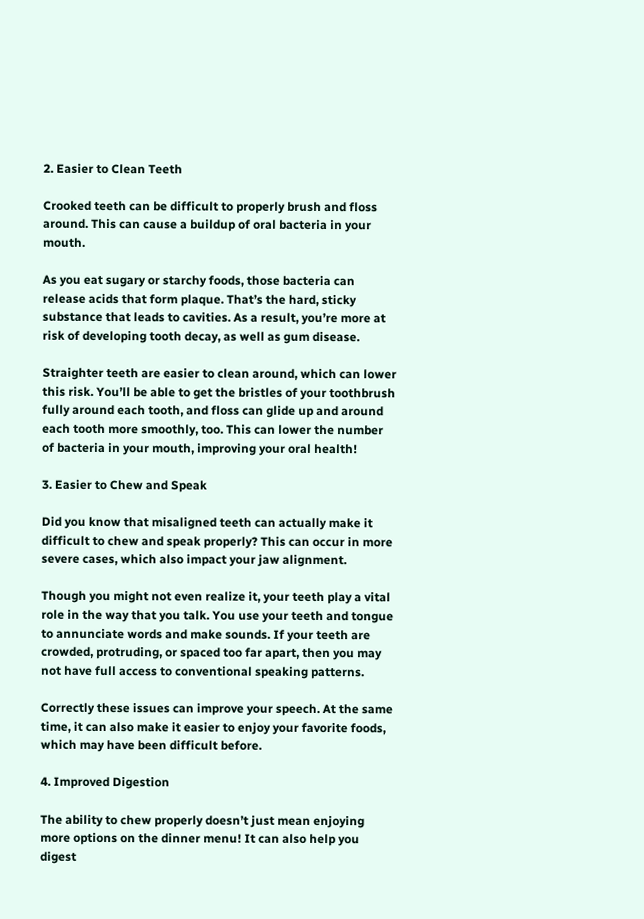2. Easier to Clean Teeth

Crooked teeth can be difficult to properly brush and floss around. This can cause a buildup of oral bacteria in your mouth.

As you eat sugary or starchy foods, those bacteria can release acids that form plaque. That’s the hard, sticky substance that leads to cavities. As a result, you’re more at risk of developing tooth decay, as well as gum disease.

Straighter teeth are easier to clean around, which can lower this risk. You’ll be able to get the bristles of your toothbrush fully around each tooth, and floss can glide up and around each tooth more smoothly, too. This can lower the number of bacteria in your mouth, improving your oral health!

3. Easier to Chew and Speak

Did you know that misaligned teeth can actually make it difficult to chew and speak properly? This can occur in more severe cases, which also impact your jaw alignment.

Though you might not even realize it, your teeth play a vital role in the way that you talk. You use your teeth and tongue to annunciate words and make sounds. If your teeth are crowded, protruding, or spaced too far apart, then you may not have full access to conventional speaking patterns.

Correctly these issues can improve your speech. At the same time, it can also make it easier to enjoy your favorite foods, which may have been difficult before.

4. Improved Digestion

The ability to chew properly doesn’t just mean enjoying more options on the dinner menu! It can also help you digest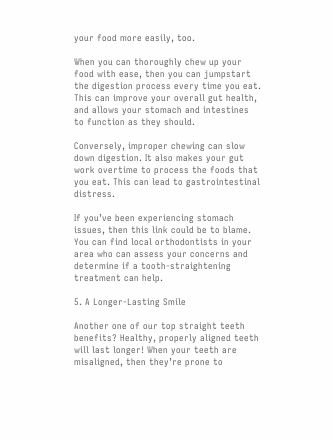your food more easily, too.

When you can thoroughly chew up your food with ease, then you can jumpstart the digestion process every time you eat. This can improve your overall gut health, and allows your stomach and intestines to function as they should.

Conversely, improper chewing can slow down digestion. It also makes your gut work overtime to process the foods that you eat. This can lead to gastrointestinal distress.

If you’ve been experiencing stomach issues, then this link could be to blame. You can find local orthodontists in your area who can assess your concerns and determine if a tooth-straightening treatment can help.

5. A Longer-Lasting Smile

Another one of our top straight teeth benefits? Healthy, properly aligned teeth will last longer! When your teeth are misaligned, then they’re prone to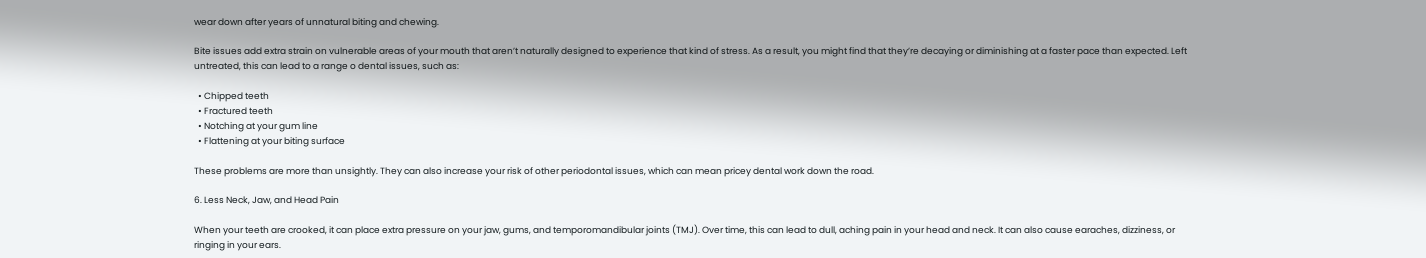wear down after years of unnatural biting and chewing.

Bite issues add extra strain on vulnerable areas of your mouth that aren’t naturally designed to experience that kind of stress. As a result, you might find that they’re decaying or diminishing at a faster pace than expected. Left untreated, this can lead to a range o dental issues, such as:

  • Chipped teeth
  • Fractured teeth
  • Notching at your gum line
  • Flattening at your biting surface

These problems are more than unsightly. They can also increase your risk of other periodontal issues, which can mean pricey dental work down the road.

6. Less Neck, Jaw, and Head Pain

When your teeth are crooked, it can place extra pressure on your jaw, gums, and temporomandibular joints (TMJ). Over time, this can lead to dull, aching pain in your head and neck. It can also cause earaches, dizziness, or ringing in your ears.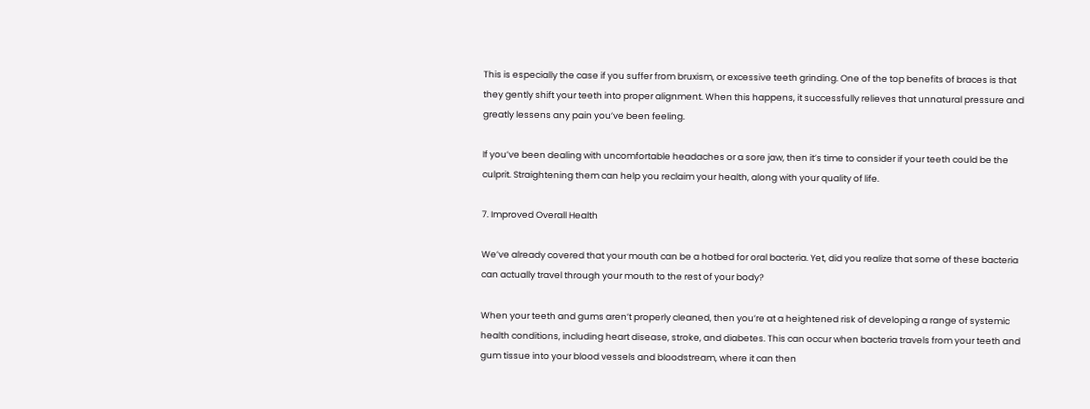This is especially the case if you suffer from bruxism, or excessive teeth grinding. One of the top benefits of braces is that they gently shift your teeth into proper alignment. When this happens, it successfully relieves that unnatural pressure and greatly lessens any pain you’ve been feeling.

If you’ve been dealing with uncomfortable headaches or a sore jaw, then it’s time to consider if your teeth could be the culprit. Straightening them can help you reclaim your health, along with your quality of life.

7. Improved Overall Health

We’ve already covered that your mouth can be a hotbed for oral bacteria. Yet, did you realize that some of these bacteria can actually travel through your mouth to the rest of your body?

When your teeth and gums aren’t properly cleaned, then you’re at a heightened risk of developing a range of systemic health conditions, including heart disease, stroke, and diabetes. This can occur when bacteria travels from your teeth and gum tissue into your blood vessels and bloodstream, where it can then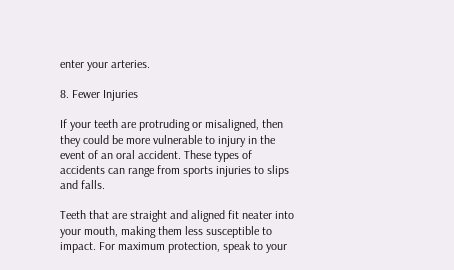enter your arteries.

8. Fewer Injuries

If your teeth are protruding or misaligned, then they could be more vulnerable to injury in the event of an oral accident. These types of accidents can range from sports injuries to slips and falls.

Teeth that are straight and aligned fit neater into your mouth, making them less susceptible to impact. For maximum protection, speak to your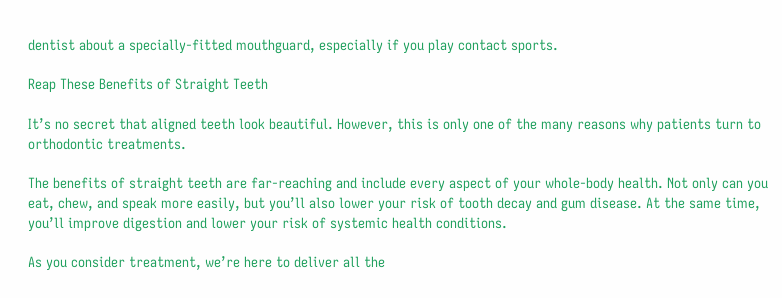dentist about a specially-fitted mouthguard, especially if you play contact sports.

Reap These Benefits of Straight Teeth

It’s no secret that aligned teeth look beautiful. However, this is only one of the many reasons why patients turn to orthodontic treatments.

The benefits of straight teeth are far-reaching and include every aspect of your whole-body health. Not only can you eat, chew, and speak more easily, but you’ll also lower your risk of tooth decay and gum disease. At the same time, you’ll improve digestion and lower your risk of systemic health conditions.

As you consider treatment, we’re here to deliver all the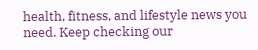health, fitness, and lifestyle news you need. Keep checking our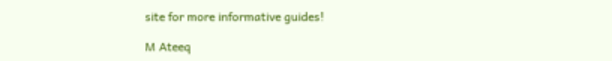site for more informative guides!

M Ateeq